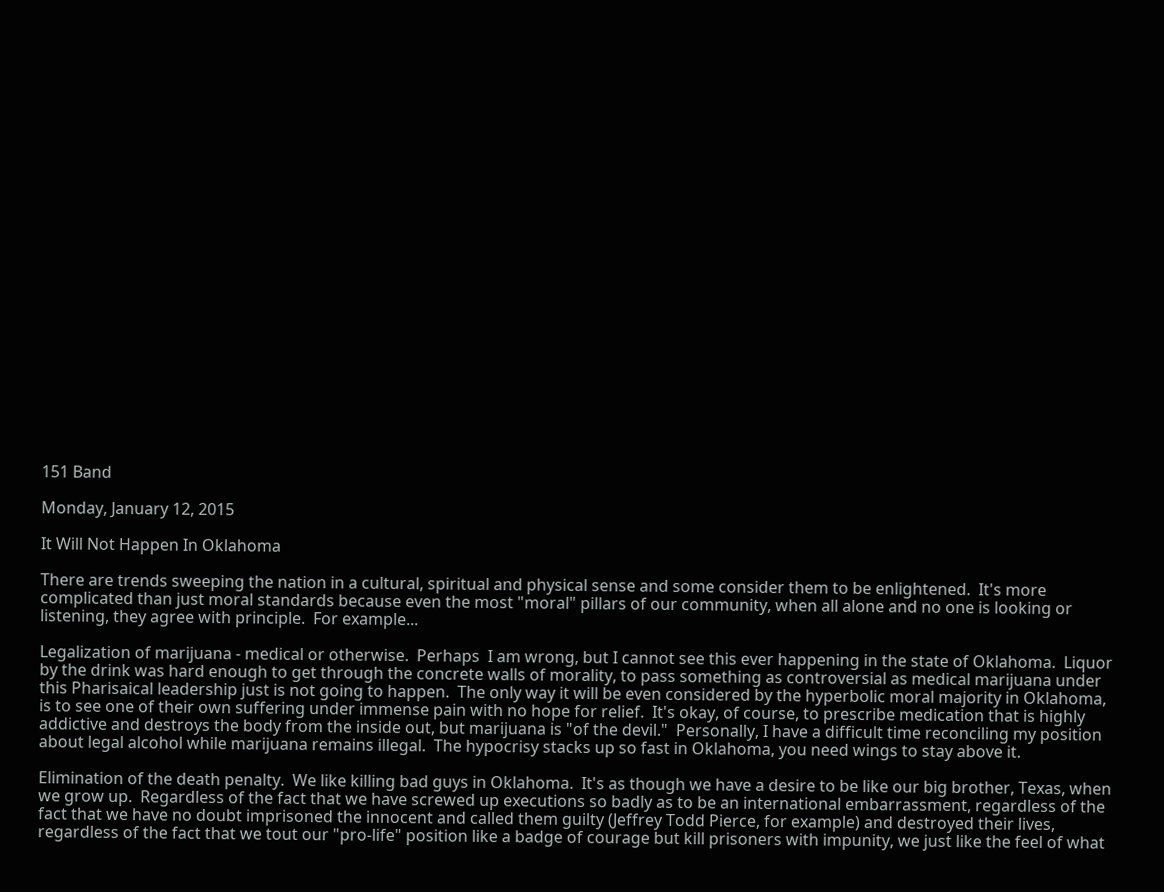151 Band

Monday, January 12, 2015

It Will Not Happen In Oklahoma

There are trends sweeping the nation in a cultural, spiritual and physical sense and some consider them to be enlightened.  It's more complicated than just moral standards because even the most "moral" pillars of our community, when all alone and no one is looking or listening, they agree with principle.  For example...

Legalization of marijuana - medical or otherwise.  Perhaps  I am wrong, but I cannot see this ever happening in the state of Oklahoma.  Liquor by the drink was hard enough to get through the concrete walls of morality, to pass something as controversial as medical marijuana under this Pharisaical leadership just is not going to happen.  The only way it will be even considered by the hyperbolic moral majority in Oklahoma, is to see one of their own suffering under immense pain with no hope for relief.  It's okay, of course, to prescribe medication that is highly addictive and destroys the body from the inside out, but marijuana is "of the devil."  Personally, I have a difficult time reconciling my position about legal alcohol while marijuana remains illegal.  The hypocrisy stacks up so fast in Oklahoma, you need wings to stay above it.

Elimination of the death penalty.  We like killing bad guys in Oklahoma.  It's as though we have a desire to be like our big brother, Texas, when we grow up.  Regardless of the fact that we have screwed up executions so badly as to be an international embarrassment, regardless of the fact that we have no doubt imprisoned the innocent and called them guilty (Jeffrey Todd Pierce, for example) and destroyed their lives, regardless of the fact that we tout our "pro-life" position like a badge of courage but kill prisoners with impunity, we just like the feel of what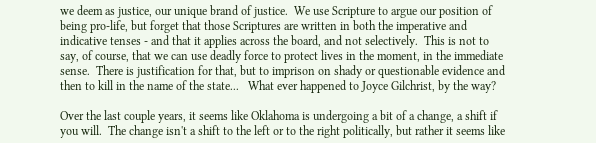we deem as justice, our unique brand of justice.  We use Scripture to argue our position of being pro-life, but forget that those Scriptures are written in both the imperative and indicative tenses - and that it applies across the board, and not selectively.  This is not to say, of course, that we can use deadly force to protect lives in the moment, in the immediate sense.  There is justification for that, but to imprison on shady or questionable evidence and then to kill in the name of the state...   What ever happened to Joyce Gilchrist, by the way?

Over the last couple years, it seems like Oklahoma is undergoing a bit of a change, a shift if you will.  The change isn't a shift to the left or to the right politically, but rather it seems like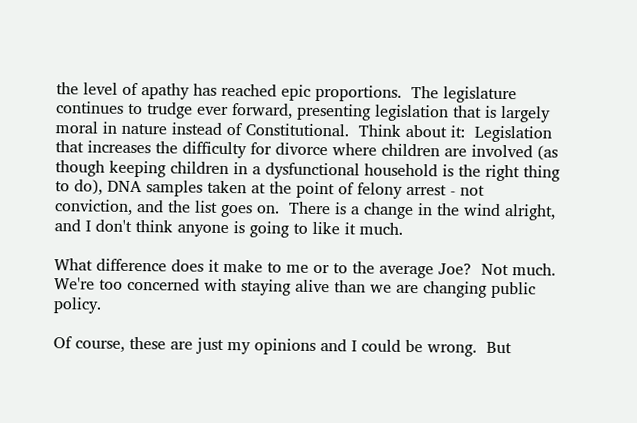the level of apathy has reached epic proportions.  The legislature continues to trudge ever forward, presenting legislation that is largely moral in nature instead of Constitutional.  Think about it:  Legislation that increases the difficulty for divorce where children are involved (as though keeping children in a dysfunctional household is the right thing to do), DNA samples taken at the point of felony arrest - not conviction, and the list goes on.  There is a change in the wind alright, and I don't think anyone is going to like it much.

What difference does it make to me or to the average Joe?  Not much.  We're too concerned with staying alive than we are changing public policy.

Of course, these are just my opinions and I could be wrong.  But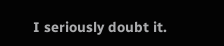I seriously doubt it.